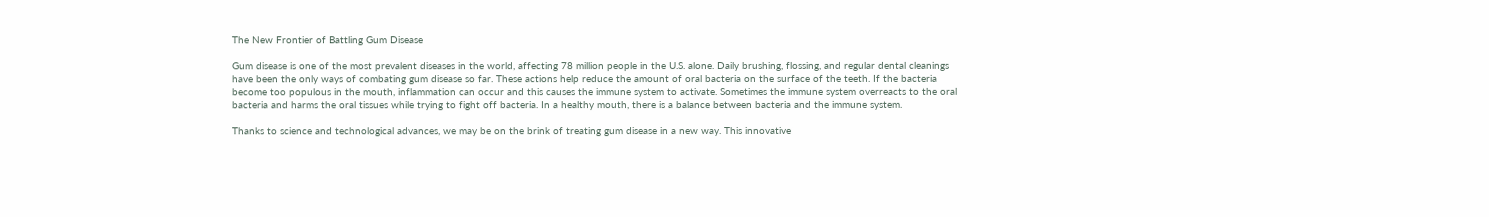The New Frontier of Battling Gum Disease

Gum disease is one of the most prevalent diseases in the world, affecting 78 million people in the U.S. alone. Daily brushing, flossing, and regular dental cleanings have been the only ways of combating gum disease so far. These actions help reduce the amount of oral bacteria on the surface of the teeth. If the bacteria become too populous in the mouth, inflammation can occur and this causes the immune system to activate. Sometimes the immune system overreacts to the oral bacteria and harms the oral tissues while trying to fight off bacteria. In a healthy mouth, there is a balance between bacteria and the immune system.

Thanks to science and technological advances, we may be on the brink of treating gum disease in a new way. This innovative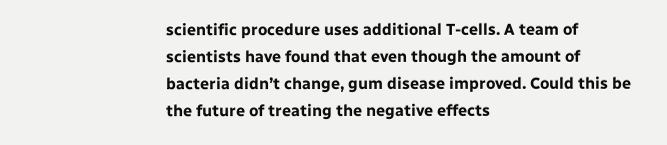scientific procedure uses additional T-cells. A team of scientists have found that even though the amount of bacteria didn’t change, gum disease improved. Could this be the future of treating the negative effects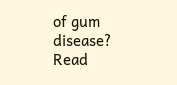of gum disease? Read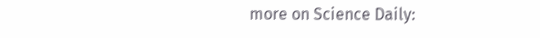more on Science Daily: